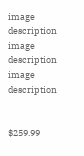image description
image description
image description


$259.99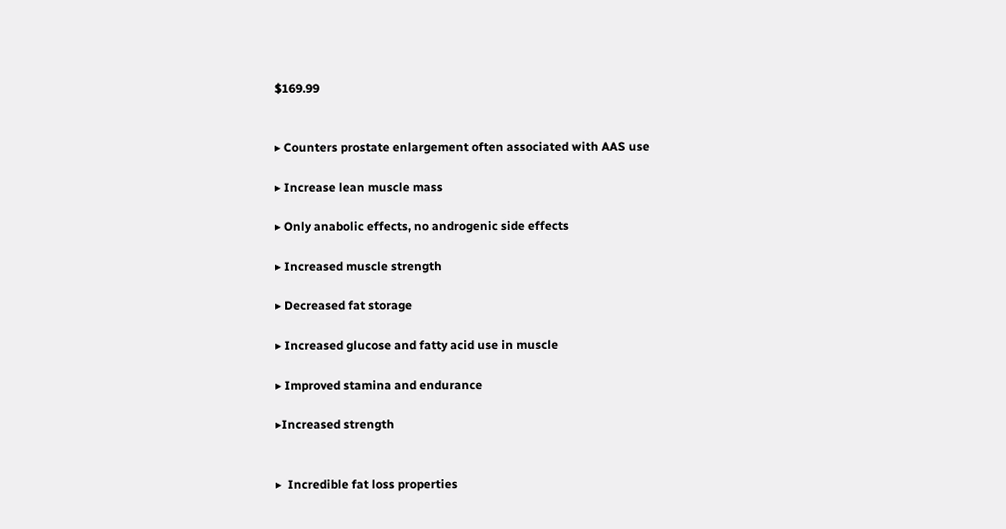$169.99


▸ Counters prostate enlargement often associated with AAS use

▸ Increase lean muscle mass

▸ Only anabolic effects, no androgenic side effects

▸ Increased muscle strength

▸ Decreased fat storage

▸ Increased glucose and fatty acid use in muscle

▸ Improved stamina and endurance

▸Increased strength


▸  Incredible fat loss properties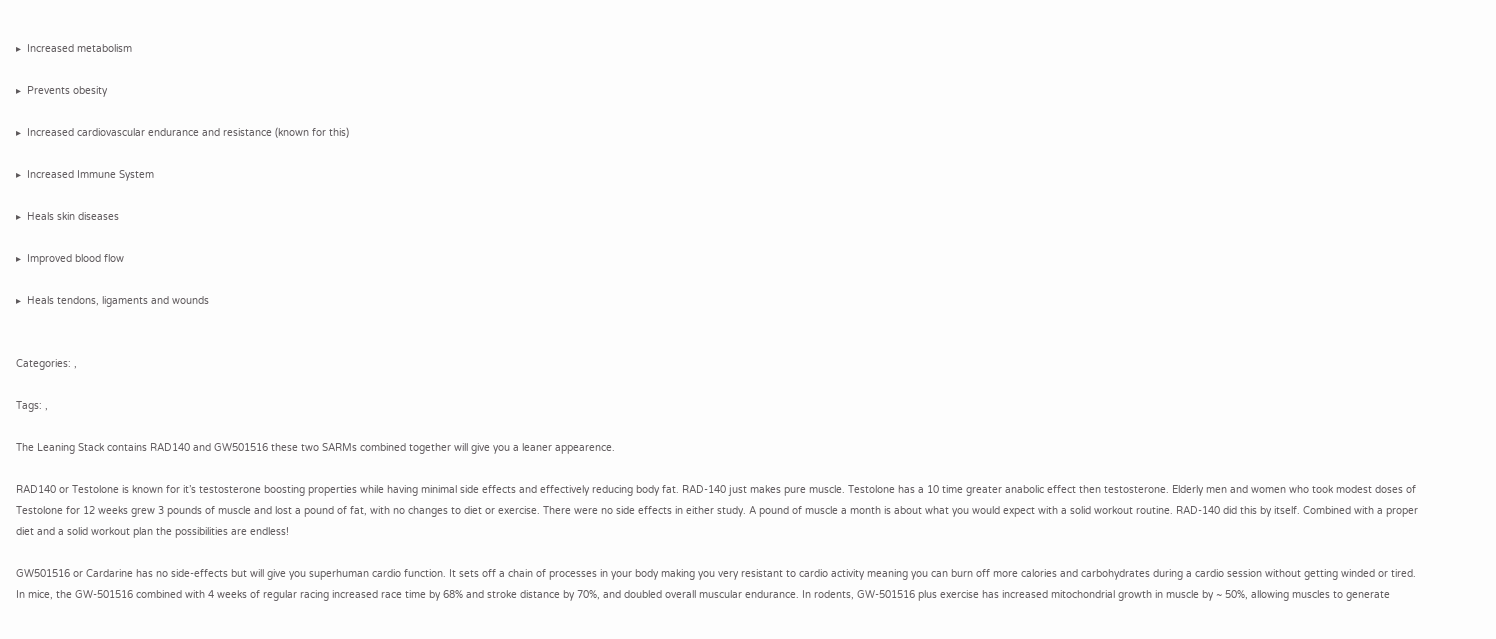▸  Increased metabolism

▸  Prevents obesity

▸  Increased cardiovascular endurance and resistance (known for this)

▸  Increased Immune System

▸  Heals skin diseases

▸  Improved blood flow

▸  Heals tendons, ligaments and wounds


Categories: ,

Tags: ,

The Leaning Stack contains RAD140 and GW501516 these two SARMs combined together will give you a leaner appearence.

RAD140 or Testolone is known for it’s testosterone boosting properties while having minimal side effects and effectively reducing body fat. RAD-140 just makes pure muscle. Testolone has a 10 time greater anabolic effect then testosterone. Elderly men and women who took modest doses of Testolone for 12 weeks grew 3 pounds of muscle and lost a pound of fat, with no changes to diet or exercise. There were no side effects in either study. A pound of muscle a month is about what you would expect with a solid workout routine. RAD-140 did this by itself. Combined with a proper diet and a solid workout plan the possibilities are endless!

GW501516 or Cardarine has no side-effects but will give you superhuman cardio function. It sets off a chain of processes in your body making you very resistant to cardio activity meaning you can burn off more calories and carbohydrates during a cardio session without getting winded or tired. In mice, the GW-501516 combined with 4 weeks of regular racing increased race time by 68% and stroke distance by 70%, and doubled overall muscular endurance. In rodents, GW-501516 plus exercise has increased mitochondrial growth in muscle by ~ 50%, allowing muscles to generate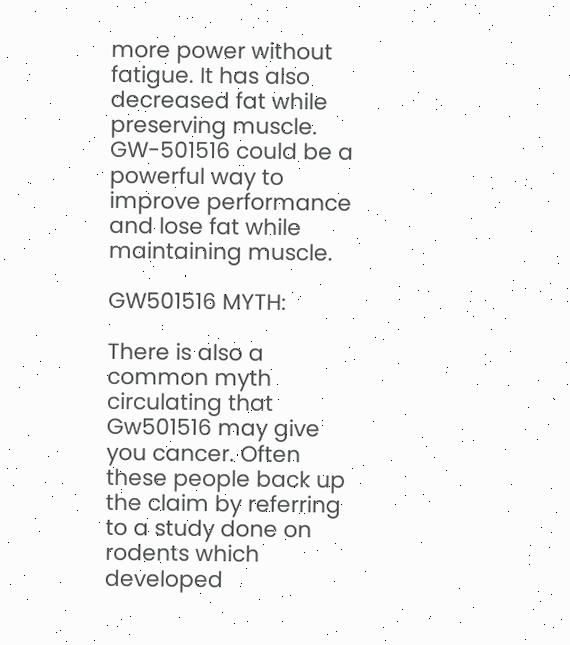more power without fatigue. It has also decreased fat while preserving muscle. GW-501516 could be a powerful way to improve performance and lose fat while maintaining muscle.

GW501516 MYTH:

There is also a common myth circulating that Gw501516 may give you cancer. Often these people back up the claim by referring to a study done on rodents which developed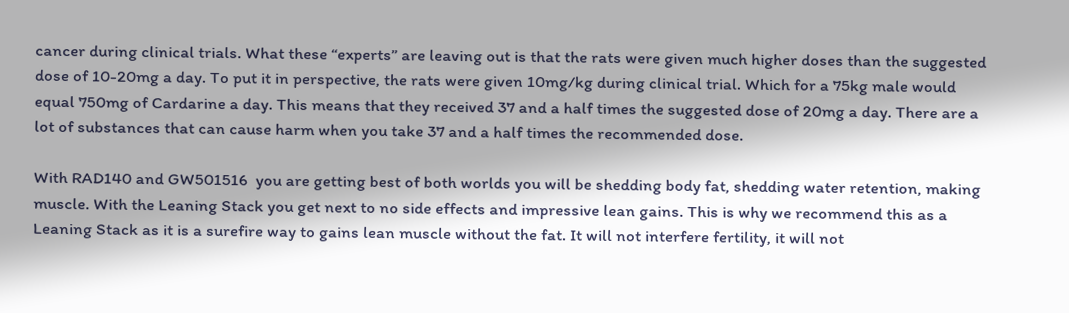cancer during clinical trials. What these “experts” are leaving out is that the rats were given much higher doses than the suggested dose of 10-20mg a day. To put it in perspective, the rats were given 10mg/kg during clinical trial. Which for a 75kg male would equal 750mg of Cardarine a day. This means that they received 37 and a half times the suggested dose of 20mg a day. There are a lot of substances that can cause harm when you take 37 and a half times the recommended dose.

With RAD140 and GW501516  you are getting best of both worlds you will be shedding body fat, shedding water retention, making muscle. With the Leaning Stack you get next to no side effects and impressive lean gains. This is why we recommend this as a Leaning Stack as it is a surefire way to gains lean muscle without the fat. It will not interfere fertility, it will not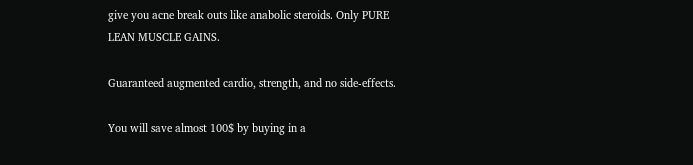give you acne break outs like anabolic steroids. Only PURE LEAN MUSCLE GAINS.

Guaranteed augmented cardio, strength, and no side-effects.

You will save almost 100$ by buying in a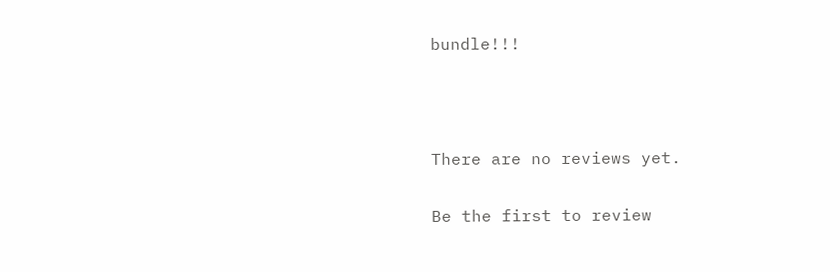bundle!!!



There are no reviews yet.

Be the first to review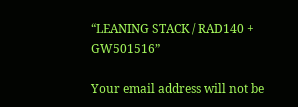“LEANING STACK / RAD140 + GW501516”

Your email address will not be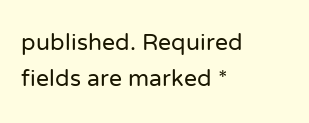published. Required fields are marked *